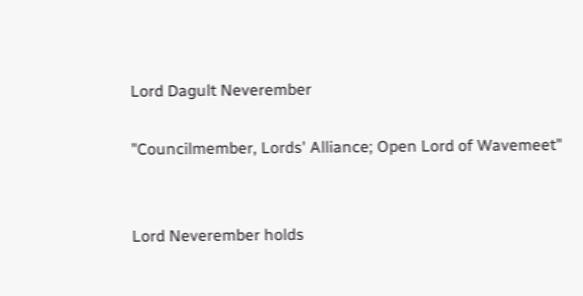Lord Dagult Neverember

"Councilmember, Lords' Alliance; Open Lord of Wavemeet"


Lord Neverember holds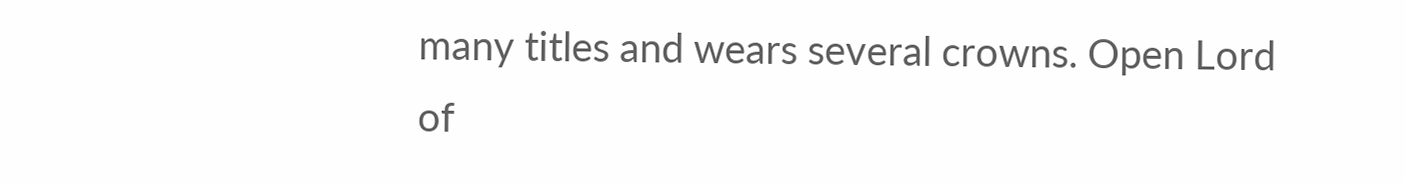many titles and wears several crowns. Open Lord of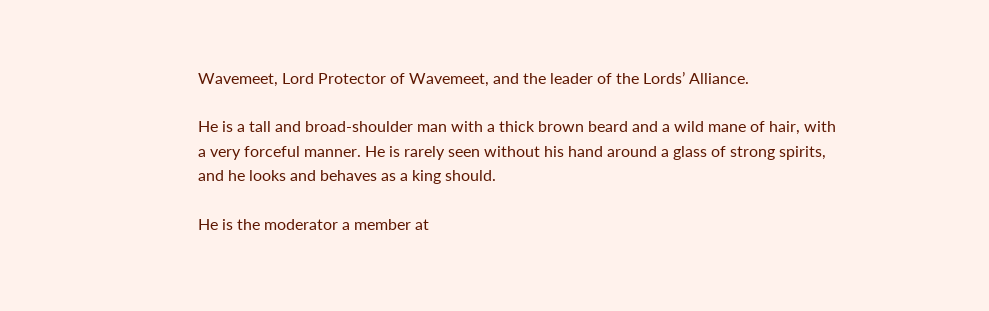Wavemeet, Lord Protector of Wavemeet, and the leader of the Lords’ Alliance.

He is a tall and broad-shoulder man with a thick brown beard and a wild mane of hair, with a very forceful manner. He is rarely seen without his hand around a glass of strong spirits, and he looks and behaves as a king should.

He is the moderator a member at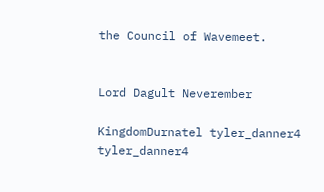the Council of Wavemeet.


Lord Dagult Neverember

KingdomDurnatel tyler_danner4 tyler_danner4